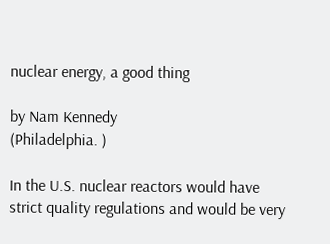nuclear energy, a good thing

by Nam Kennedy
(Philadelphia. )

In the U.S. nuclear reactors would have strict quality regulations and would be very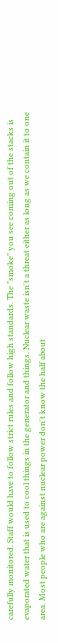carefully monitored. Staff would have to follow strict rules and follow high standards. The "smoke" you see coming out of the stacks is evaporated water that is used to cool things in the generator and things. Nuclear waste isn't a threat either as long as we contain it to one area. Most people who are against nuclear power don't know the half about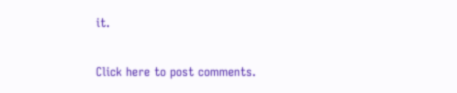it.

Click here to post comments.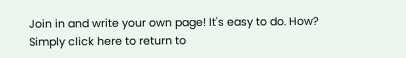Join in and write your own page! It's easy to do. How?
Simply click here to return to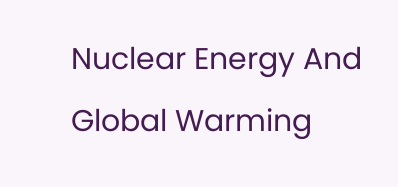Nuclear Energy And Global Warming